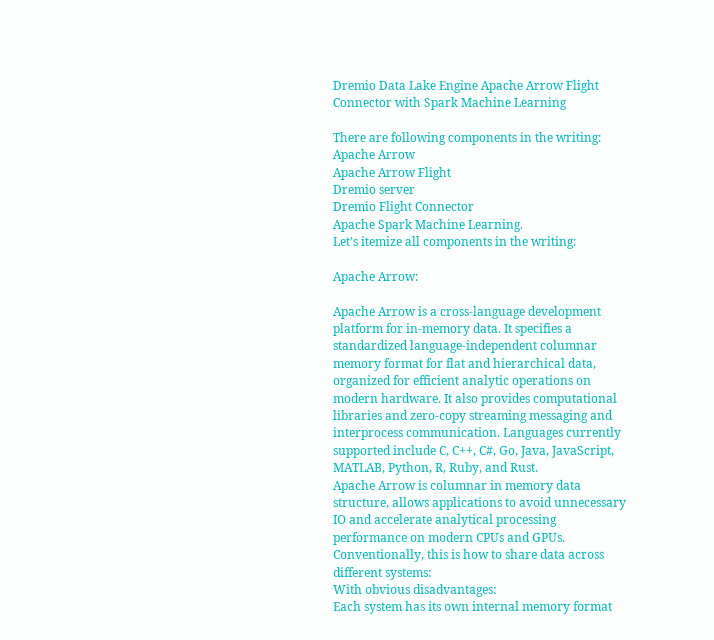Dremio Data Lake Engine Apache Arrow Flight Connector with Spark Machine Learning

There are following components in the writing:
Apache Arrow
Apache Arrow Flight
Dremio server
Dremio Flight Connector
Apache Spark Machine Learning.
Let’s itemize all components in the writing:

Apache Arrow:

Apache Arrow is a cross-language development platform for in-memory data. It specifies a standardized language-independent columnar memory format for flat and hierarchical data, organized for efficient analytic operations on modern hardware. It also provides computational libraries and zero-copy streaming messaging and interprocess communication. Languages currently supported include C, C++, C#, Go, Java, JavaScript, MATLAB, Python, R, Ruby, and Rust.
Apache Arrow is columnar in memory data structure, allows applications to avoid unnecessary IO and accelerate analytical processing performance on modern CPUs and GPUs.
Conventionally, this is how to share data across different systems:
With obvious disadvantages:
Each system has its own internal memory format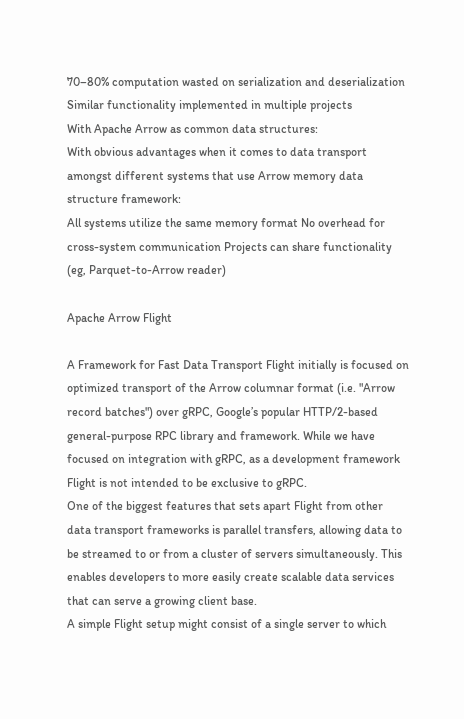70–80% computation wasted on serialization and deserialization
Similar functionality implemented in multiple projects
With Apache Arrow as common data structures:
With obvious advantages when it comes to data transport amongst different systems that use Arrow memory data structure framework:
All systems utilize the same memory format No overhead for cross-system communication Projects can share functionality (eg, Parquet-to-Arrow reader)

Apache Arrow Flight

A Framework for Fast Data Transport Flight initially is focused on optimized transport of the Arrow columnar format (i.e. "Arrow record batches") over gRPC, Google’s popular HTTP/2-based general-purpose RPC library and framework. While we have focused on integration with gRPC, as a development framework Flight is not intended to be exclusive to gRPC.
One of the biggest features that sets apart Flight from other data transport frameworks is parallel transfers, allowing data to be streamed to or from a cluster of servers simultaneously. This enables developers to more easily create scalable data services that can serve a growing client base.
A simple Flight setup might consist of a single server to which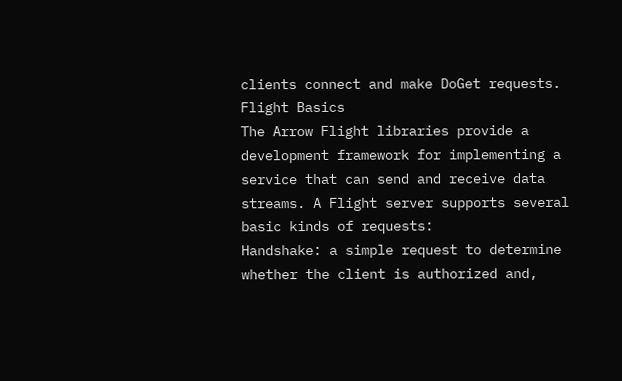clients connect and make DoGet requests.
Flight Basics
The Arrow Flight libraries provide a development framework for implementing a service that can send and receive data streams. A Flight server supports several basic kinds of requests:
Handshake: a simple request to determine whether the client is authorized and,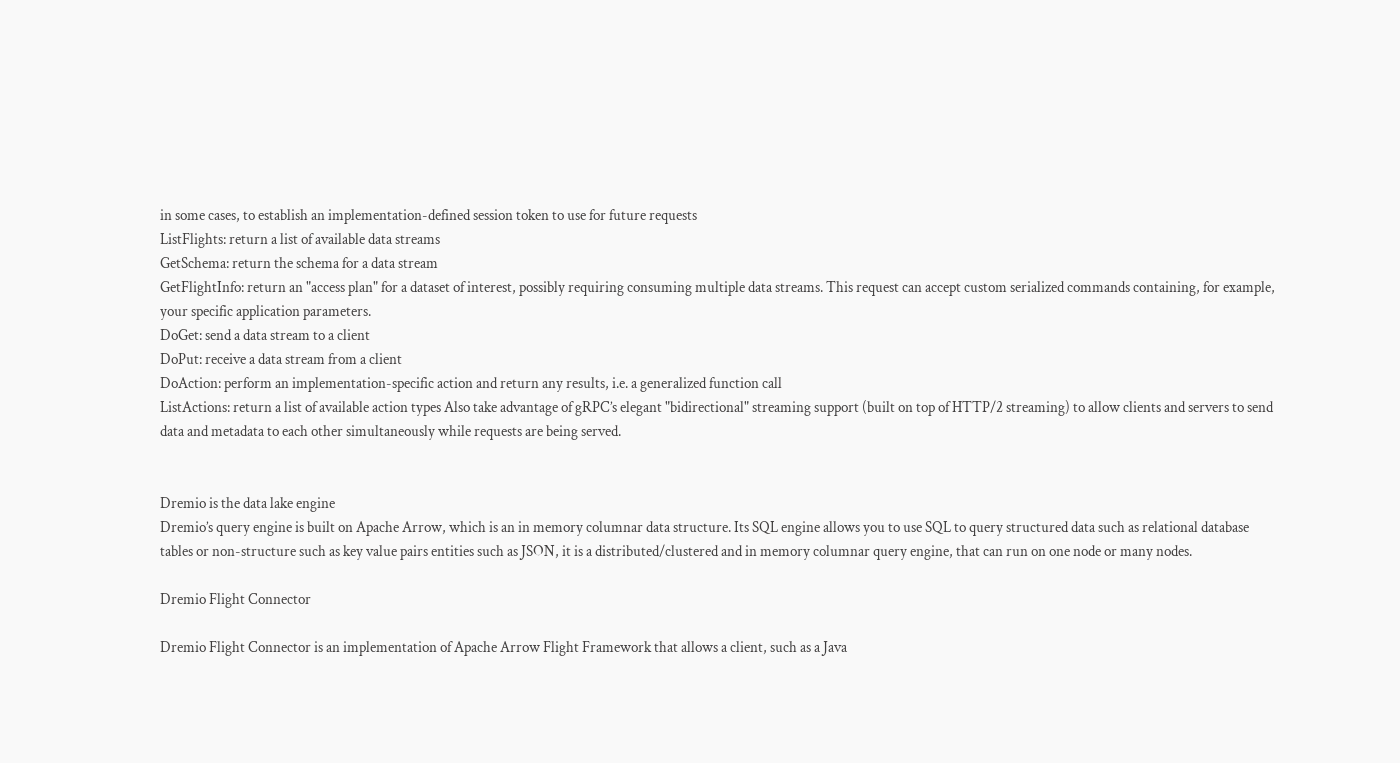in some cases, to establish an implementation-defined session token to use for future requests
ListFlights: return a list of available data streams
GetSchema: return the schema for a data stream
GetFlightInfo: return an "access plan" for a dataset of interest, possibly requiring consuming multiple data streams. This request can accept custom serialized commands containing, for example, your specific application parameters.
DoGet: send a data stream to a client
DoPut: receive a data stream from a client
DoAction: perform an implementation-specific action and return any results, i.e. a generalized function call
ListActions: return a list of available action types Also take advantage of gRPC’s elegant "bidirectional" streaming support (built on top of HTTP/2 streaming) to allow clients and servers to send data and metadata to each other simultaneously while requests are being served.


Dremio is the data lake engine
Dremio’s query engine is built on Apache Arrow, which is an in memory columnar data structure. Its SQL engine allows you to use SQL to query structured data such as relational database tables or non-structure such as key value pairs entities such as JSON, it is a distributed/clustered and in memory columnar query engine, that can run on one node or many nodes.

Dremio Flight Connector

Dremio Flight Connector is an implementation of Apache Arrow Flight Framework that allows a client, such as a Java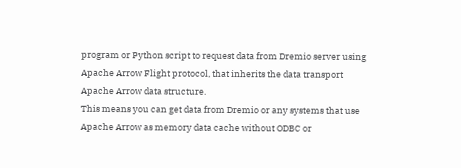program or Python script to request data from Dremio server using Apache Arrow Flight protocol, that inherits the data transport Apache Arrow data structure.
This means you can get data from Dremio or any systems that use Apache Arrow as memory data cache without ODBC or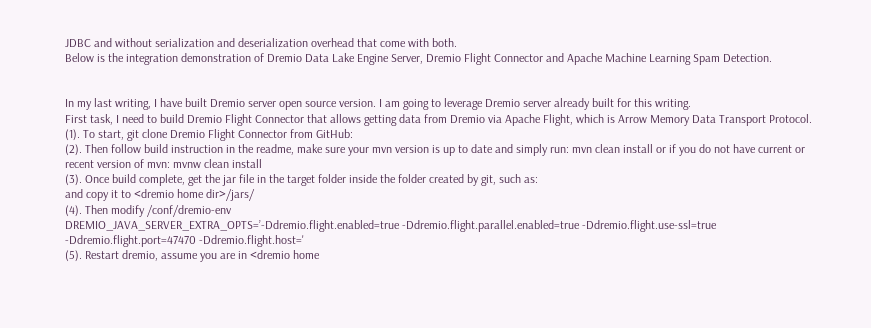JDBC and without serialization and deserialization overhead that come with both.
Below is the integration demonstration of Dremio Data Lake Engine Server, Dremio Flight Connector and Apache Machine Learning Spam Detection.


In my last writing, I have built Dremio server open source version. I am going to leverage Dremio server already built for this writing.
First task, I need to build Dremio Flight Connector that allows getting data from Dremio via Apache Flight, which is Arrow Memory Data Transport Protocol.
(1). To start, git clone Dremio Flight Connector from GitHub:
(2). Then follow build instruction in the readme, make sure your mvn version is up to date and simply run: mvn clean install or if you do not have current or recent version of mvn: mvnw clean install
(3). Once build complete, get the jar file in the target folder inside the folder created by git, such as:
and copy it to <dremio home dir>/jars/
(4). Then modify /conf/dremio-env
DREMIO_JAVA_SERVER_EXTRA_OPTS=’-Ddremio.flight.enabled=true -Ddremio.flight.parallel.enabled=true -Ddremio.flight.use-ssl=true -Ddremio.flight.port=47470 -Ddremio.flight.host='
(5). Restart dremio, assume you are in <dremio home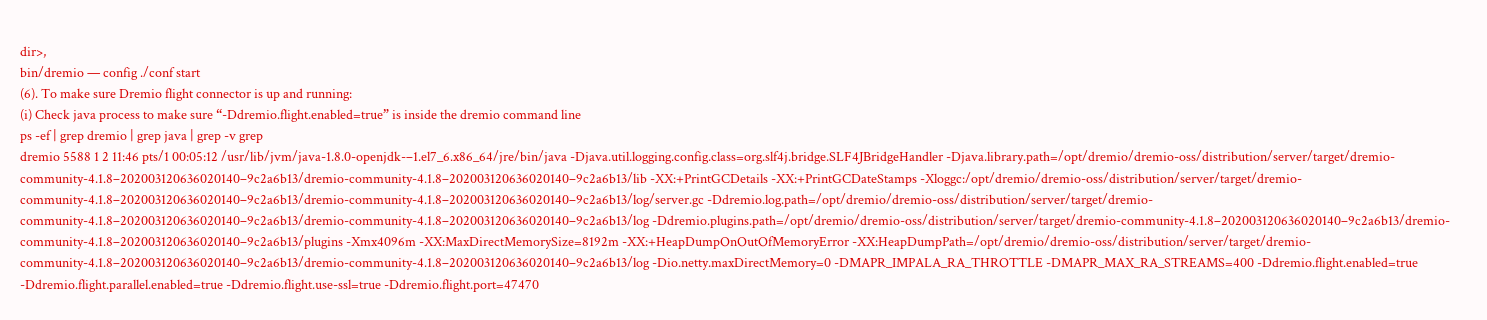dir>,
bin/dremio — config ./conf start
(6). To make sure Dremio flight connector is up and running:
(i) Check java process to make sure “-Ddremio.flight.enabled=true” is inside the dremio command line
ps -ef | grep dremio | grep java | grep -v grep
dremio 5588 1 2 11:46 pts/1 00:05:12 /usr/lib/jvm/java-1.8.0-openjdk-–1.el7_6.x86_64/jre/bin/java -Djava.util.logging.config.class=org.slf4j.bridge.SLF4JBridgeHandler -Djava.library.path=/opt/dremio/dremio-oss/distribution/server/target/dremio-community-4.1.8–202003120636020140–9c2a6b13/dremio-community-4.1.8–202003120636020140–9c2a6b13/lib -XX:+PrintGCDetails -XX:+PrintGCDateStamps -Xloggc:/opt/dremio/dremio-oss/distribution/server/target/dremio-community-4.1.8–202003120636020140–9c2a6b13/dremio-community-4.1.8–202003120636020140–9c2a6b13/log/server.gc -Ddremio.log.path=/opt/dremio/dremio-oss/distribution/server/target/dremio-community-4.1.8–202003120636020140–9c2a6b13/dremio-community-4.1.8–202003120636020140–9c2a6b13/log -Ddremio.plugins.path=/opt/dremio/dremio-oss/distribution/server/target/dremio-community-4.1.8–202003120636020140–9c2a6b13/dremio-community-4.1.8–202003120636020140–9c2a6b13/plugins -Xmx4096m -XX:MaxDirectMemorySize=8192m -XX:+HeapDumpOnOutOfMemoryError -XX:HeapDumpPath=/opt/dremio/dremio-oss/distribution/server/target/dremio-community-4.1.8–202003120636020140–9c2a6b13/dremio-community-4.1.8–202003120636020140–9c2a6b13/log -Dio.netty.maxDirectMemory=0 -DMAPR_IMPALA_RA_THROTTLE -DMAPR_MAX_RA_STREAMS=400 -Ddremio.flight.enabled=true -Ddremio.flight.parallel.enabled=true -Ddremio.flight.use-ssl=true -Ddremio.flight.port=47470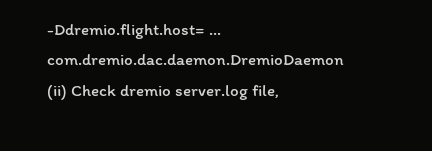-Ddremio.flight.host= … com.dremio.dac.daemon.DremioDaemon
(ii) Check dremio server.log file,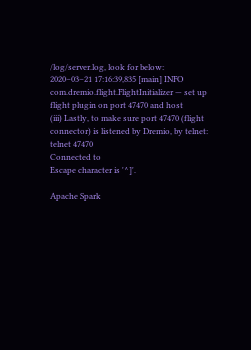/log/server.log, look for below:
2020–03–21 17:16:39,835 [main] INFO com.dremio.flight.FlightInitializer — set up flight plugin on port 47470 and host
(iii) Lastly, to make sure port 47470 (flight connector) is listened by Dremio, by telnet:
telnet 47470
Connected to
Escape character is '^]'.

Apache Spark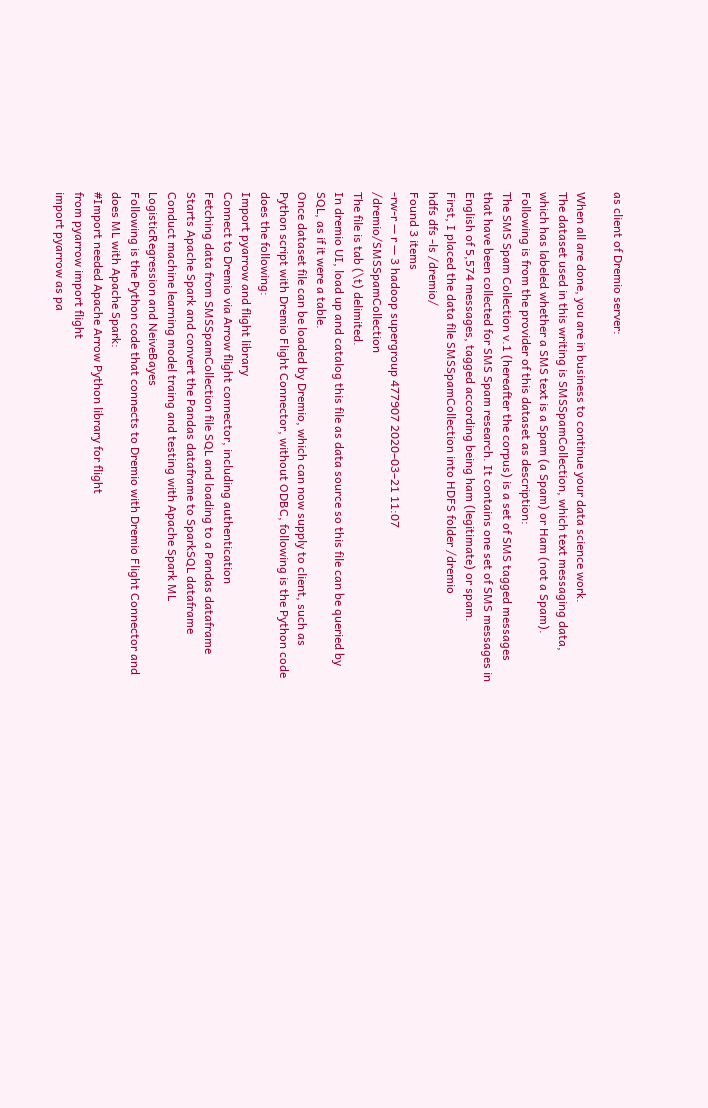as client of Dremio server:

When all are done, you are in business to continue your data science work.
The dataset used in this writing is SMSSpamCollection, which text messaging data, which has labeled whether a SMS text is a Spam (a Spam) or Ham (not a Spam).
Following is from the provider of this dataset as description:
The SMS Spam Collection v.1 (hereafter the corpus) is a set of SMS tagged messages that have been collected for SMS Spam research. It contains one set of SMS messages in English of 5,574 messages, tagged according being ham (legitimate) or spam.
First, I placed the data file SMSSpamCollection into HDFS folder /dremio
hdfs dfs -ls /dremio/
Found 3 items
-rw-r — r — 3 hadoop supergroup 477907 2020–03–21 11:07 /dremio/SMSSpamCollection
The file is tab (\t) delimited.
In dremio UI, load up and catalog this file as data source so this file can be queried by SQL, as if it were a table.
Once dataset file can be loaded by Dremio, which can now supply to client, such as Python script with Dremio Flight Connector, without ODBC, following is the Python code does the following:
Import pyarrow and flight library
Connect to Dremio via Arrow flight connector, including authentication
Fetching data from SMSSpamCollection file SQL and loading to a Pandas dataframe
Starts Apache Spark and convert the Pandas dataframe to SparkSQL dataframe
Conduct machine learning model traing and testing with Apache Spark ML
LogisticRegression and NeiveBayes
Following is the Python code that connects to Dremio with Dremio Flight Connector and does ML with Apache Spark:
#Import needed Apache Arrow Python library for flight
from pyarrow import flight
import pyarrow as pa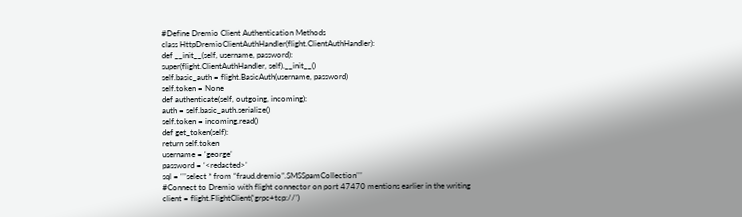#Define Dremio Client Authentication Methods
class HttpDremioClientAuthHandler(flight.ClientAuthHandler):
def __init__(self, username, password):
super(flight.ClientAuthHandler, self).__init__()
self.basic_auth = flight.BasicAuth(username, password)
self.token = None
def authenticate(self, outgoing, incoming):
auth = self.basic_auth.serialize()
self.token = incoming.read()
def get_token(self):
return self.token
username = ‘george’
password = ‘<redacted>’
sql = ‘’’select * from “fraud.dremio”.SMSSpamCollection’’’
#Connect to Dremio with flight connector on port 47470 mentions earlier in the writing
client = flight.FlightClient(‘grpc+tcp://’)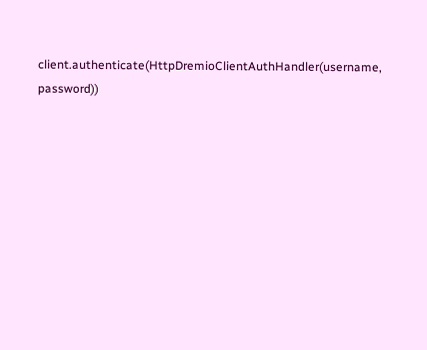client.authenticate(HttpDremioClientAuthHandler(username, password))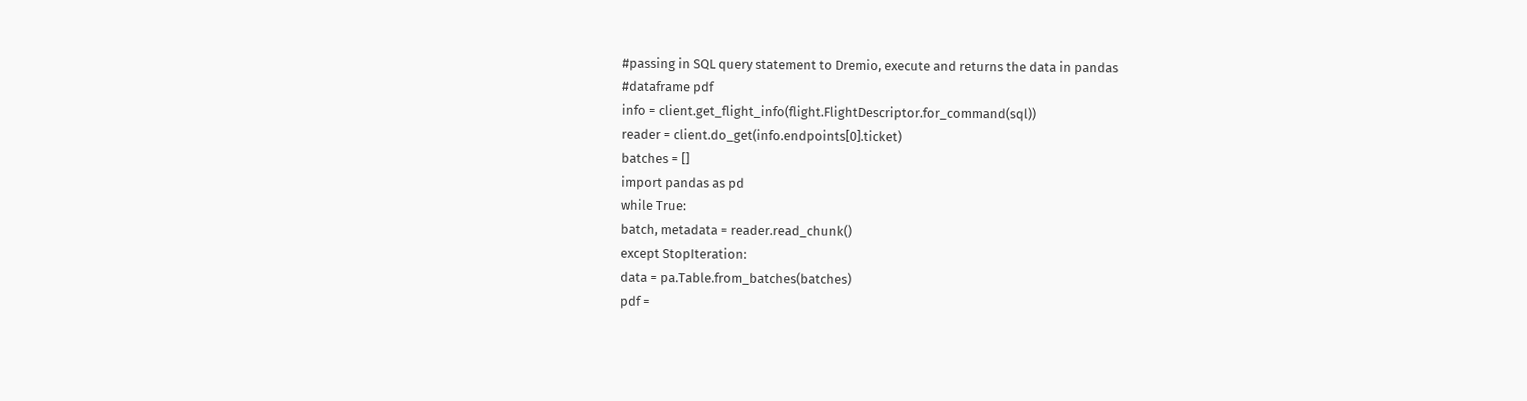#passing in SQL query statement to Dremio, execute and returns the data in pandas
#dataframe pdf
info = client.get_flight_info(flight.FlightDescriptor.for_command(sql))
reader = client.do_get(info.endpoints[0].ticket)
batches = []
import pandas as pd
while True:
batch, metadata = reader.read_chunk()
except StopIteration:
data = pa.Table.from_batches(batches)
pdf =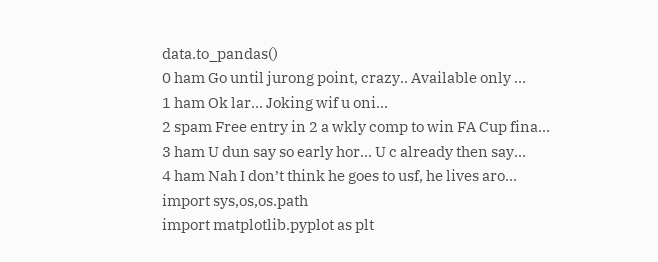data.to_pandas()
0 ham Go until jurong point, crazy.. Available only …
1 ham Ok lar… Joking wif u oni…
2 spam Free entry in 2 a wkly comp to win FA Cup fina…
3 ham U dun say so early hor… U c already then say…
4 ham Nah I don’t think he goes to usf, he lives aro…
import sys,os,os.path
import matplotlib.pyplot as plt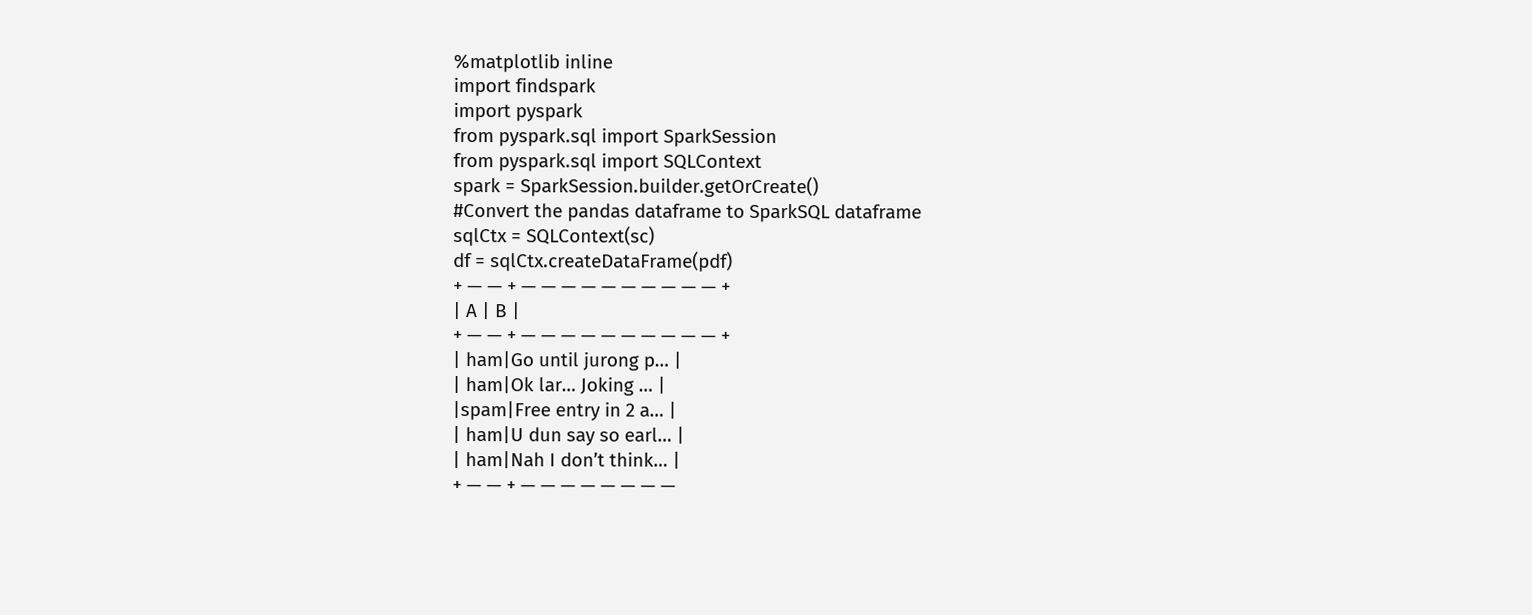%matplotlib inline
import findspark
import pyspark
from pyspark.sql import SparkSession
from pyspark.sql import SQLContext
spark = SparkSession.builder.getOrCreate()
#Convert the pandas dataframe to SparkSQL dataframe
sqlCtx = SQLContext(sc)
df = sqlCtx.createDataFrame(pdf)
+ — — + — — — — — — — — — — +
| A | B |
+ — — + — — — — — — — — — — +
| ham|Go until jurong p… |
| ham|Ok lar… Joking … |
|spam|Free entry in 2 a… |
| ham|U dun say so earl… |
| ham|Nah I don’t think… |
+ — — + — — — — — — — —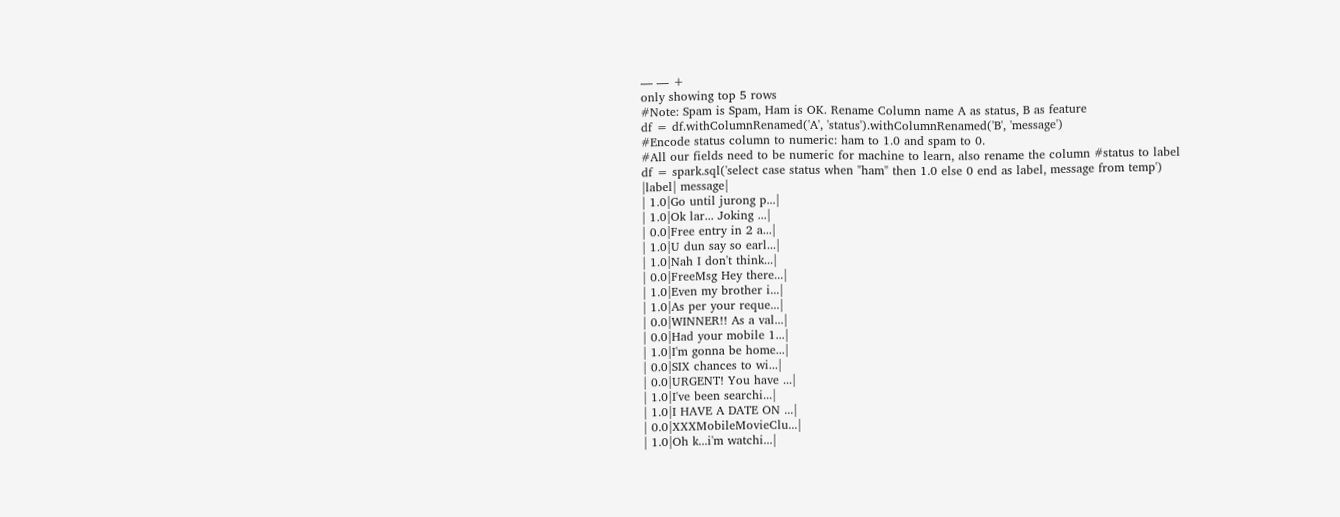— — +
only showing top 5 rows
#Note: Spam is Spam, Ham is OK. Rename Column name A as status, B as feature
df = df.withColumnRenamed('A', 'status').withColumnRenamed('B', 'message')
#Encode status column to numeric: ham to 1.0 and spam to 0.
#All our fields need to be numeric for machine to learn, also rename the column #status to label
df = spark.sql('select case status when "ham" then 1.0 else 0 end as label, message from temp')
|label| message|
| 1.0|Go until jurong p...|
| 1.0|Ok lar... Joking ...|
| 0.0|Free entry in 2 a...|
| 1.0|U dun say so earl...|
| 1.0|Nah I don't think...|
| 0.0|FreeMsg Hey there...|
| 1.0|Even my brother i...|
| 1.0|As per your reque...|
| 0.0|WINNER!! As a val...|
| 0.0|Had your mobile 1...|
| 1.0|I'm gonna be home...|
| 0.0|SIX chances to wi...|
| 0.0|URGENT! You have ...|
| 1.0|I've been searchi...|
| 1.0|I HAVE A DATE ON ...|
| 0.0|XXXMobileMovieClu...|
| 1.0|Oh k...i'm watchi...|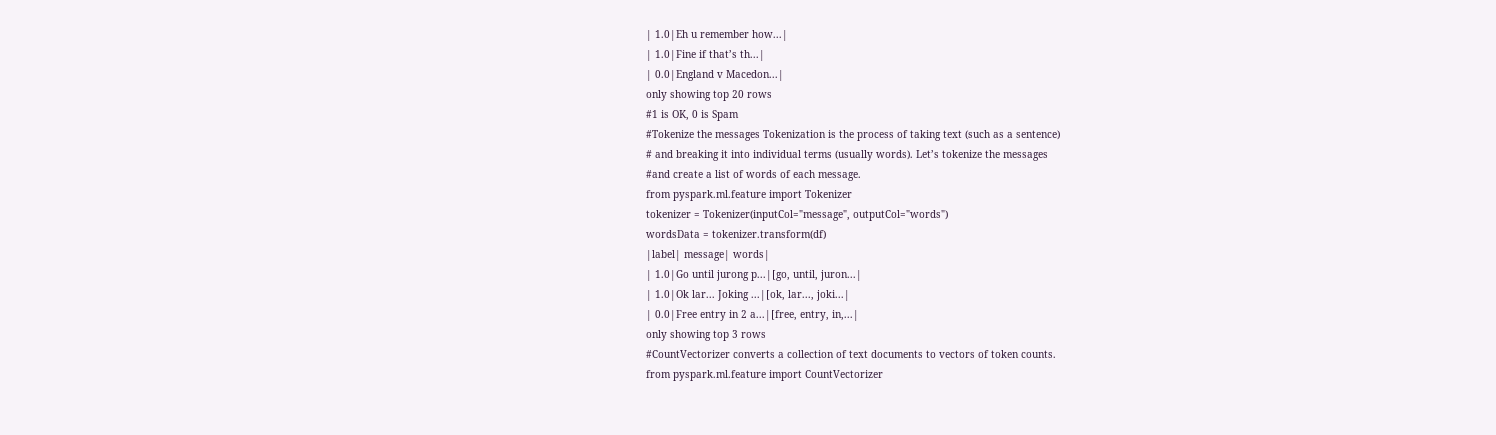| 1.0|Eh u remember how...|
| 1.0|Fine if that’s th...|
| 0.0|England v Macedon...|
only showing top 20 rows
#1 is OK, 0 is Spam
#Tokenize the messages Tokenization is the process of taking text (such as a sentence)
# and breaking it into individual terms (usually words). Let’s tokenize the messages
#and create a list of words of each message.
from pyspark.ml.feature import Tokenizer
tokenizer = Tokenizer(inputCol="message", outputCol="words")
wordsData = tokenizer.transform(df)
|label| message| words|
| 1.0|Go until jurong p...|[go, until, juron...|
| 1.0|Ok lar... Joking ...|[ok, lar..., joki...|
| 0.0|Free entry in 2 a...|[free, entry, in,...|
only showing top 3 rows
#CountVectorizer converts a collection of text documents to vectors of token counts.
from pyspark.ml.feature import CountVectorizer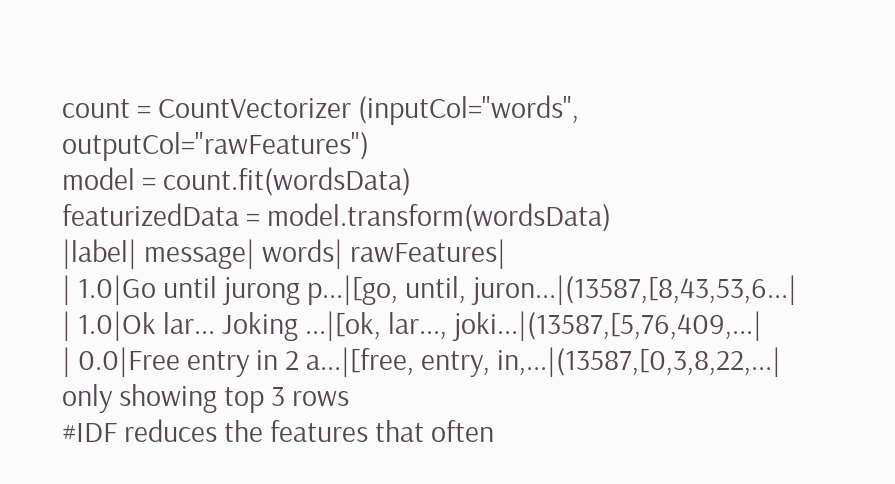count = CountVectorizer (inputCol="words", outputCol="rawFeatures")
model = count.fit(wordsData)
featurizedData = model.transform(wordsData)
|label| message| words| rawFeatures|
| 1.0|Go until jurong p...|[go, until, juron...|(13587,[8,43,53,6...|
| 1.0|Ok lar... Joking ...|[ok, lar..., joki...|(13587,[5,76,409,...|
| 0.0|Free entry in 2 a...|[free, entry, in,...|(13587,[0,3,8,22,...|
only showing top 3 rows
#IDF reduces the features that often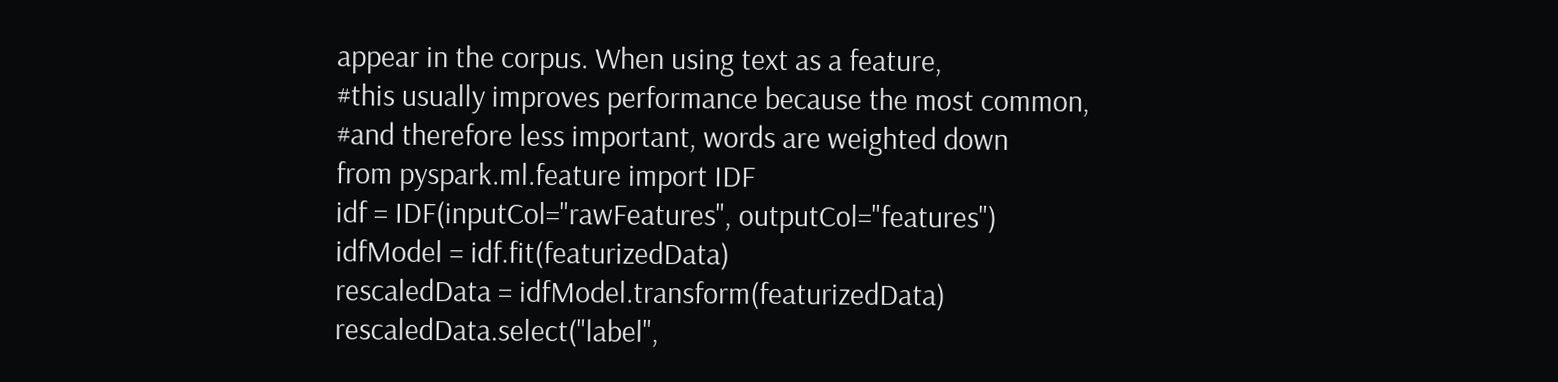appear in the corpus. When using text as a feature,
#this usually improves performance because the most common,
#and therefore less important, words are weighted down
from pyspark.ml.feature import IDF
idf = IDF(inputCol="rawFeatures", outputCol="features")
idfModel = idf.fit(featurizedData)
rescaledData = idfModel.transform(featurizedData)
rescaledData.select("label",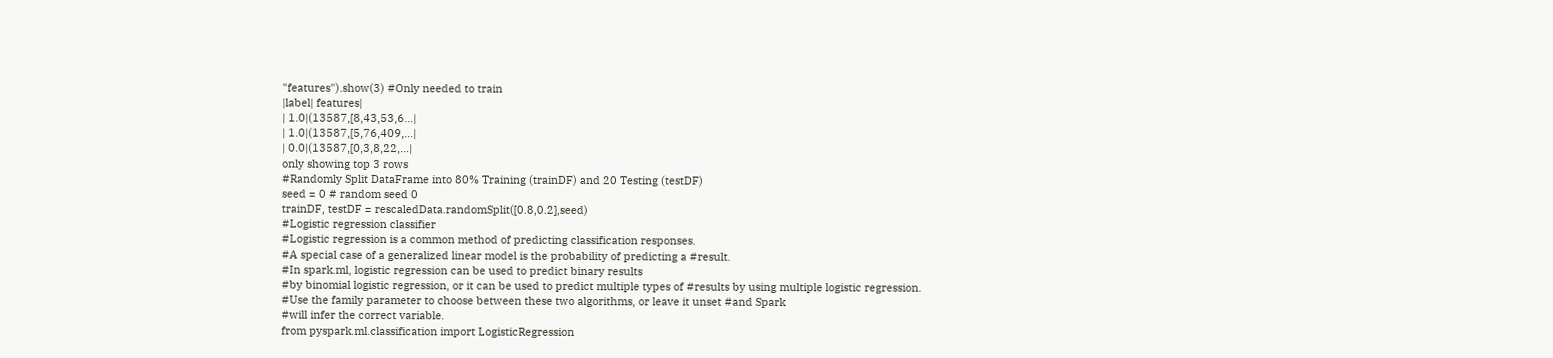"features").show(3) #Only needed to train
|label| features|
| 1.0|(13587,[8,43,53,6...|
| 1.0|(13587,[5,76,409,...|
| 0.0|(13587,[0,3,8,22,...|
only showing top 3 rows
#Randomly Split DataFrame into 80% Training (trainDF) and 20 Testing (testDF)
seed = 0 # random seed 0
trainDF, testDF = rescaledData.randomSplit([0.8,0.2],seed)
#Logistic regression classifier
#Logistic regression is a common method of predicting classification responses.
#A special case of a generalized linear model is the probability of predicting a #result.
#In spark.ml, logistic regression can be used to predict binary results
#by binomial logistic regression, or it can be used to predict multiple types of #results by using multiple logistic regression.
#Use the family parameter to choose between these two algorithms, or leave it unset #and Spark
#will infer the correct variable.
from pyspark.ml.classification import LogisticRegression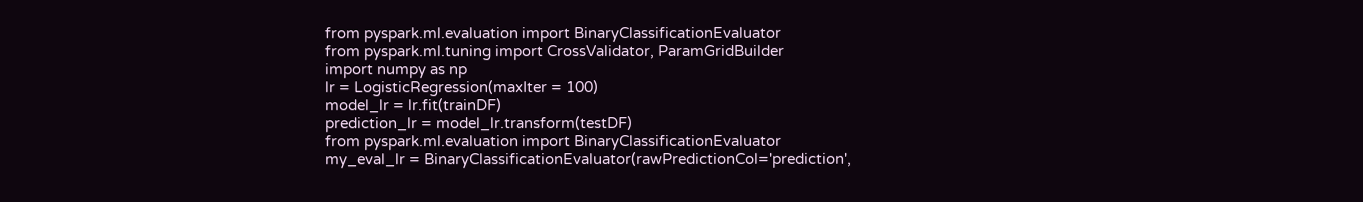from pyspark.ml.evaluation import BinaryClassificationEvaluator
from pyspark.ml.tuning import CrossValidator, ParamGridBuilder
import numpy as np
lr = LogisticRegression(maxIter = 100)
model_lr = lr.fit(trainDF)
prediction_lr = model_lr.transform(testDF)
from pyspark.ml.evaluation import BinaryClassificationEvaluator
my_eval_lr = BinaryClassificationEvaluator(rawPredictionCol='prediction',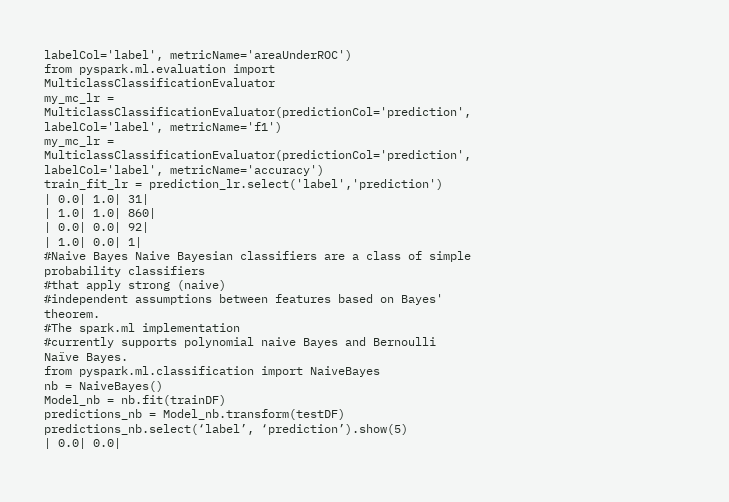labelCol='label', metricName='areaUnderROC')
from pyspark.ml.evaluation import MulticlassClassificationEvaluator
my_mc_lr = MulticlassClassificationEvaluator(predictionCol='prediction', labelCol='label', metricName='f1')
my_mc_lr = MulticlassClassificationEvaluator(predictionCol='prediction', labelCol='label', metricName='accuracy')
train_fit_lr = prediction_lr.select('label','prediction')
| 0.0| 1.0| 31|
| 1.0| 1.0| 860|
| 0.0| 0.0| 92|
| 1.0| 0.0| 1|
#Naive Bayes Naive Bayesian classifiers are a class of simple probability classifiers
#that apply strong (naive)
#independent assumptions between features based on Bayes' theorem.
#The spark.ml implementation
#currently supports polynomial naive Bayes and Bernoulli Naïve Bayes.
from pyspark.ml.classification import NaiveBayes
nb = NaiveBayes()
Model_nb = nb.fit(trainDF)
predictions_nb = Model_nb.transform(testDF)
predictions_nb.select(‘label’, ‘prediction’).show(5)
| 0.0| 0.0|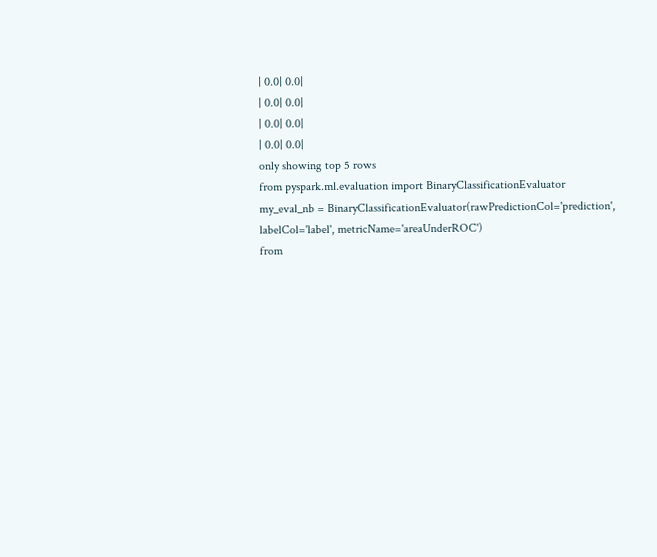| 0.0| 0.0|
| 0.0| 0.0|
| 0.0| 0.0|
| 0.0| 0.0|
only showing top 5 rows
from pyspark.ml.evaluation import BinaryClassificationEvaluator
my_eval_nb = BinaryClassificationEvaluator(rawPredictionCol='prediction', labelCol='label', metricName='areaUnderROC')
from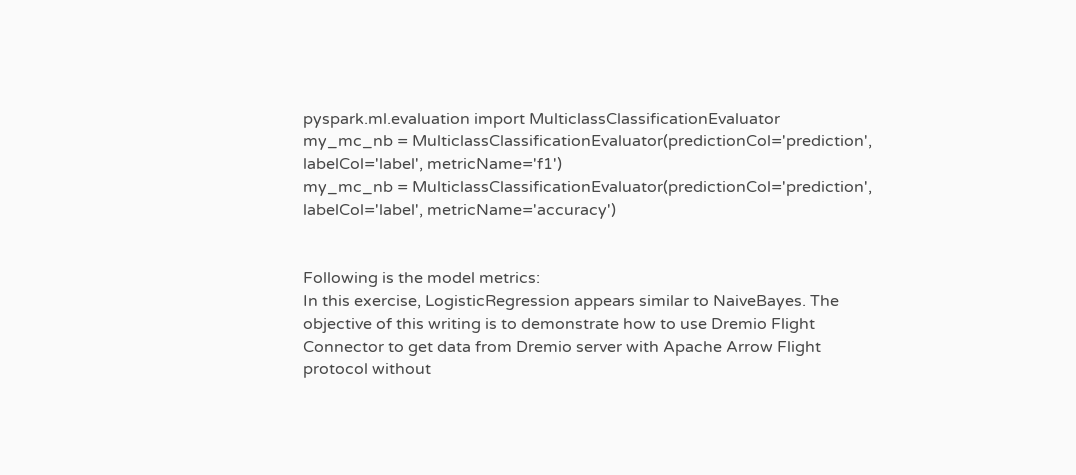pyspark.ml.evaluation import MulticlassClassificationEvaluator
my_mc_nb = MulticlassClassificationEvaluator(predictionCol='prediction', labelCol='label', metricName='f1')
my_mc_nb = MulticlassClassificationEvaluator(predictionCol='prediction', labelCol='label', metricName='accuracy')


Following is the model metrics:
In this exercise, LogisticRegression appears similar to NaiveBayes. The objective of this writing is to demonstrate how to use Dremio Flight Connector to get data from Dremio server with Apache Arrow Flight protocol without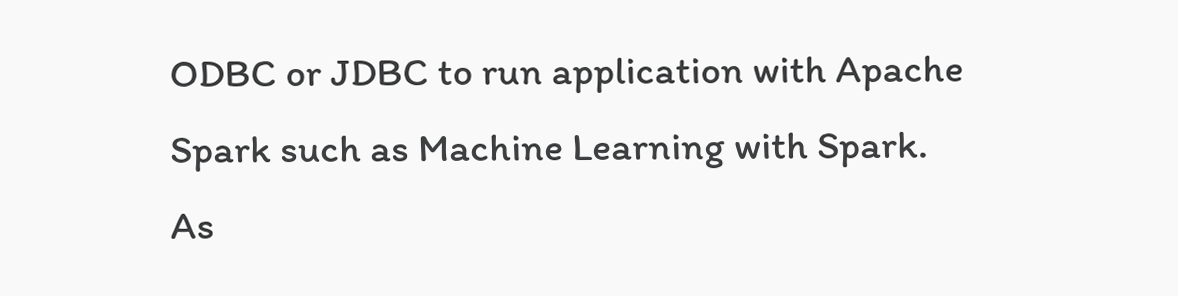ODBC or JDBC to run application with Apache Spark such as Machine Learning with Spark.
As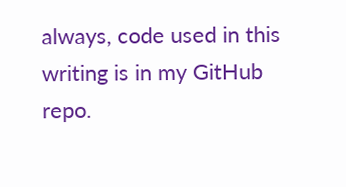always, code used in this writing is in my GitHub repo.